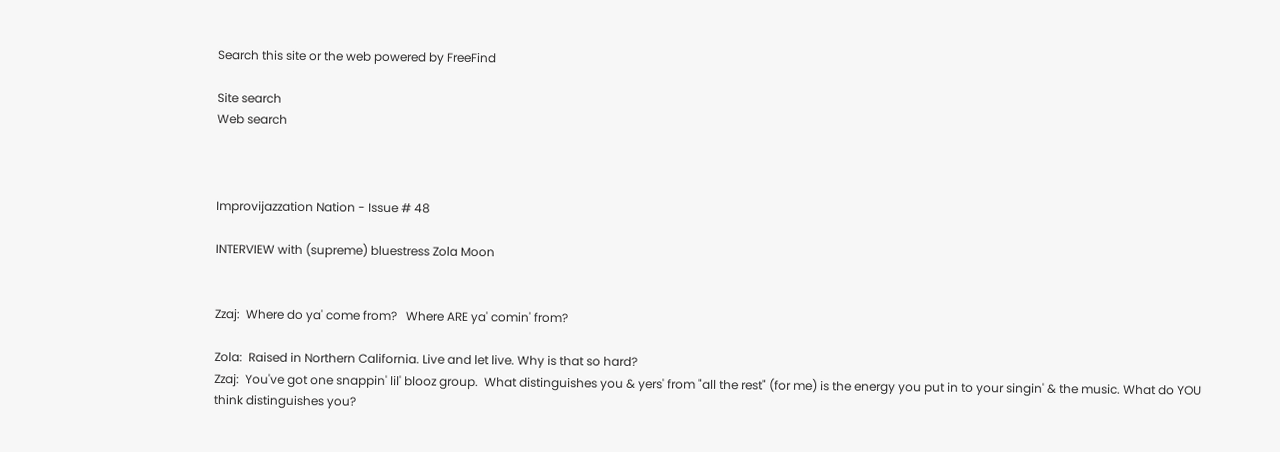Search this site or the web powered by FreeFind

Site search
Web search



Improvijazzation Nation - Issue # 48

INTERVIEW with (supreme) bluestress Zola Moon


Zzaj:  Where do ya' come from?   Where ARE ya' comin' from?

Zola:  Raised in Northern California. Live and let live. Why is that so hard?
Zzaj:  You've got one snappin' lil' blooz group.  What distinguishes you & yers' from "all the rest" (for me) is the energy you put in to your singin' & the music. What do YOU think distinguishes you?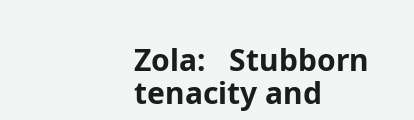Zola:   Stubborn tenacity and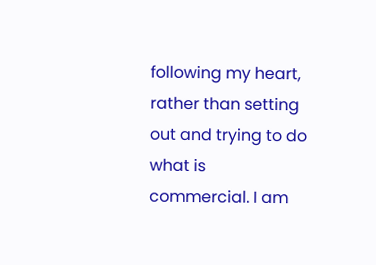following my heart, rather than setting out and trying to do what is commercial. I am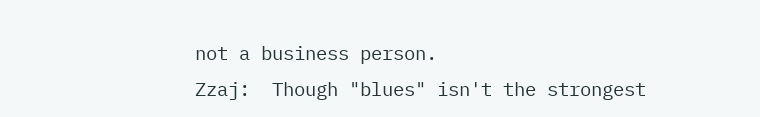not a business person.
Zzaj:  Though "blues" isn't the strongest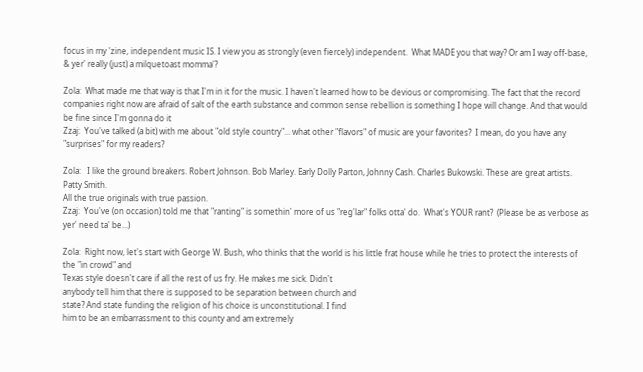focus in my 'zine, independent music IS. I view you as strongly (even fiercely) independent.  What MADE you that way? Or am I way off-base, & yer' really (just) a milquetoast momma'?

Zola:  What made me that way is that I'm in it for the music. I haven't learned how to be devious or compromising. The fact that the record companies right now are afraid of salt of the earth substance and common sense rebellion is something I hope will change. And that would be fine since I'm gonna do it
Zzaj:  You've talked (a bit) with me about "old style country"... what other "flavors" of music are your favorites?  I mean, do you have any "surprises" for my readers?

Zola:   I like the ground breakers. Robert Johnson. Bob Marley. Early Dolly Parton, Johnny Cash. Charles Bukowski. These are great artists. Patty Smith.
All the true originals with true passion.
Zzaj:  You've (on occasion) told me that "ranting" is somethin' more of us "reg'lar" folks otta' do.  What's YOUR rant?  (Please be as verbose as yer' need ta' be...)

Zola:  Right now, let's start with George W. Bush, who thinks that the world is his little frat house while he tries to protect the interests of the "in crowd" and
Texas style doesn't care if all the rest of us fry. He makes me sick. Didn't
anybody tell him that there is supposed to be separation between church and
state? And state funding the religion of his choice is unconstitutional. I find
him to be an embarrassment to this county and am extremely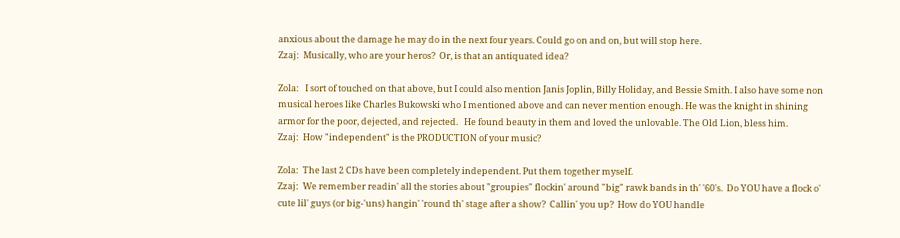anxious about the damage he may do in the next four years. Could go on and on, but will stop here.
Zzaj:  Musically, who are your heros?  Or, is that an antiquated idea?

Zola:   I sort of touched on that above, but I could also mention Janis Joplin, Billy Holiday, and Bessie Smith. I also have some non musical heroes like Charles Bukowski who I mentioned above and can never mention enough. He was the knight in shining armor for the poor, dejected, and rejected.   He found beauty in them and loved the unlovable. The Old Lion, bless him.
Zzaj:  How "independent" is the PRODUCTION of your music?

Zola:  The last 2 CDs have been completely independent. Put them together myself.
Zzaj:  We remember readin' all the stories about "groupies" flockin' around "big" rawk bands in th' '60's.  Do YOU have a flock o' cute lil' guys (or big-'uns) hangin' 'round th' stage after a show?  Callin' you up?  How do YOU handle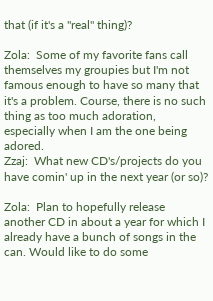that (if it's a "real" thing)?

Zola:  Some of my favorite fans call themselves my groupies but I'm not famous enough to have so many that it's a problem. Course, there is no such thing as too much adoration, especially when I am the one being adored.
Zzaj:  What new CD's/projects do you have comin' up in the next year (or so)?

Zola:  Plan to hopefully release another CD in about a year for which I already have a bunch of songs in the can. Would like to do some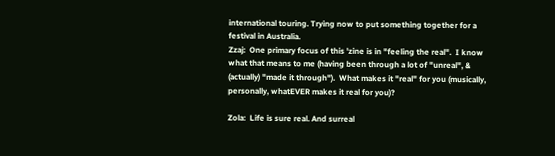international touring. Trying now to put something together for a festival in Australia.
Zzaj:  One primary focus of this 'zine is in "feeling the real".  I know what that means to me (having been through a lot of "unreal", & (actually) "made it through").  What makes it "real" for you (musically, personally, whatEVER makes it real for you)?

Zola:  Life is sure real. And surreal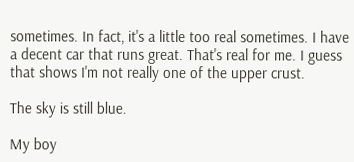sometimes. In fact, it's a little too real sometimes. I have a decent car that runs great. That's real for me. I guess that shows I'm not really one of the upper crust.

The sky is still blue.

My boy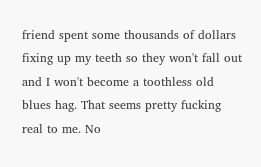friend spent some thousands of dollars fixing up my teeth so they won't fall out and I won't become a toothless old blues hag. That seems pretty fucking real to me. No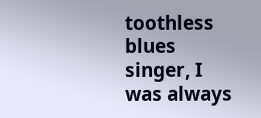toothless blues singer, I was always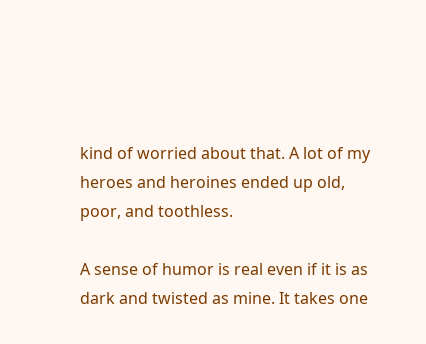kind of worried about that. A lot of my heroes and heroines ended up old, poor, and toothless.

A sense of humor is real even if it is as dark and twisted as mine. It takes one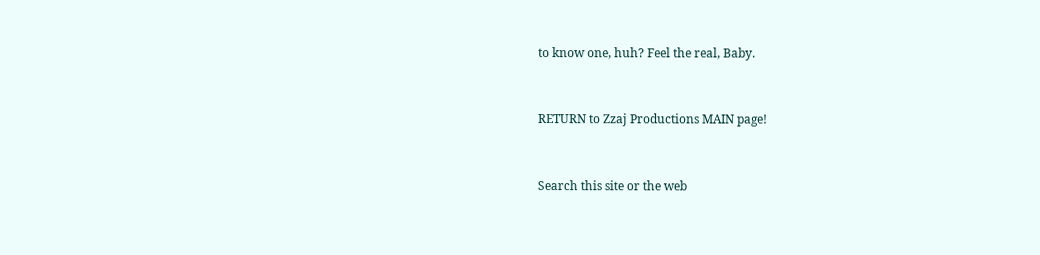to know one, huh? Feel the real, Baby.


RETURN to Zzaj Productions MAIN page!


Search this site or the web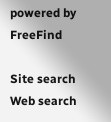powered by FreeFind

Site search
Web search